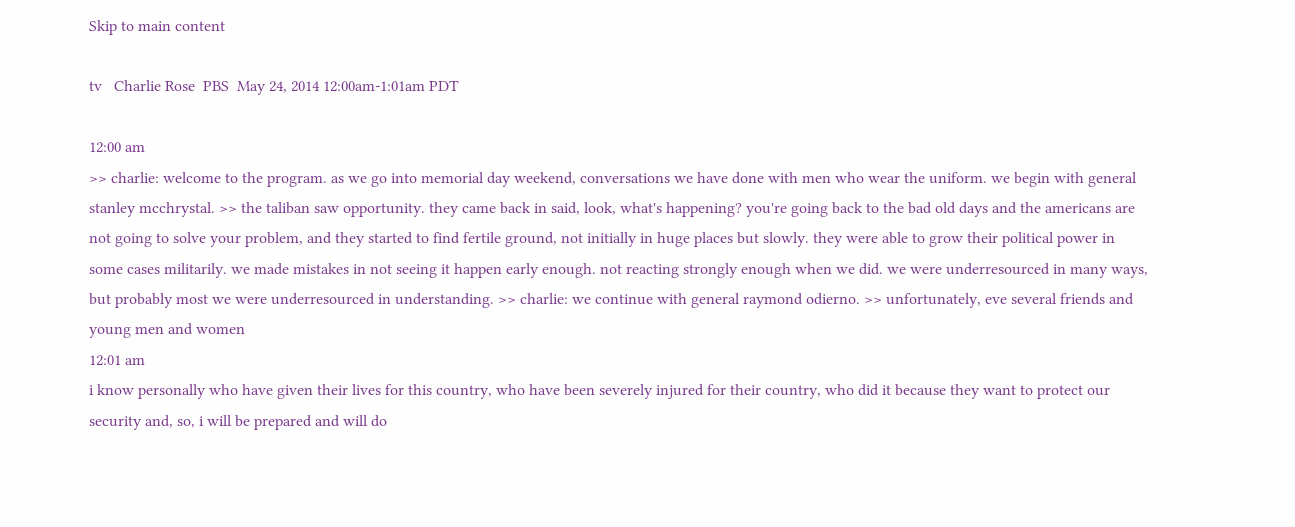Skip to main content

tv   Charlie Rose  PBS  May 24, 2014 12:00am-1:01am PDT

12:00 am
>> charlie: welcome to the program. as we go into memorial day weekend, conversations we have done with men who wear the uniform. we begin with general stanley mcchrystal. >> the taliban saw opportunity. they came back in said, look, what's happening? you're going back to the bad old days and the americans are not going to solve your problem, and they started to find fertile ground, not initially in huge places but slowly. they were able to grow their political power in some cases militarily. we made mistakes in not seeing it happen early enough. not reacting strongly enough when we did. we were underresourced in many ways, but probably most we were underresourced in understanding. >> charlie: we continue with general raymond odierno. >> unfortunately, eve several friends and young men and women
12:01 am
i know personally who have given their lives for this country, who have been severely injured for their country, who did it because they want to protect our security and, so, i will be prepared and will do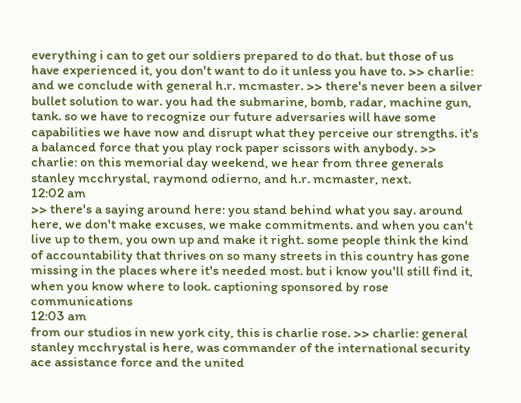everything i can to get our soldiers prepared to do that. but those of us have experienced it, you don't want to do it unless you have to. >> charlie: and we conclude with general h.r. mcmaster. >> there's never been a silver bullet solution to war. you had the submarine, bomb, radar, machine gun, tank. so we have to recognize our future adversaries will have some capabilities we have now and disrupt what they perceive our strengths. it's a balanced force that you play rock paper scissors with anybody. >> charlie: on this memorial day weekend, we hear from three generals stanley mcchrystal, raymond odierno, and h.r. mcmaster, next.
12:02 am
>> there's a saying around here: you stand behind what you say. around here, we don't make excuses, we make commitments. and when you can't live up to them, you own up and make it right. some people think the kind of accountability that thrives on so many streets in this country has gone missing in the places where it's needed most. but i know you'll still find it, when you know where to look. captioning sponsored by rose communications
12:03 am
from our studios in new york city, this is charlie rose. >> charlie: general stanley mcchrystal is here, was commander of the international security ace assistance force and the united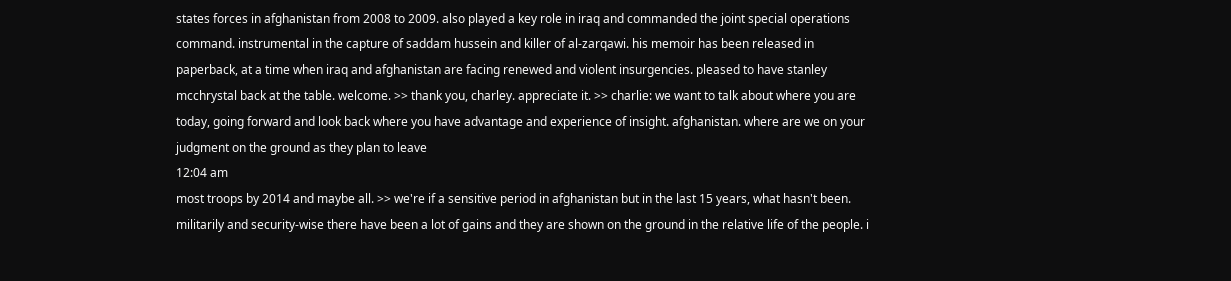states forces in afghanistan from 2008 to 2009. also played a key role in iraq and commanded the joint special operations command. instrumental in the capture of saddam hussein and killer of al-zarqawi. his memoir has been released in paperback, at a time when iraq and afghanistan are facing renewed and violent insurgencies. pleased to have stanley mcchrystal back at the table. welcome. >> thank you, charley. appreciate it. >> charlie: we want to talk about where you are today, going forward and look back where you have advantage and experience of insight. afghanistan. where are we on your judgment on the ground as they plan to leave
12:04 am
most troops by 2014 and maybe all. >> we're if a sensitive period in afghanistan but in the last 15 years, what hasn't been. militarily and security-wise there have been a lot of gains and they are shown on the ground in the relative life of the people. i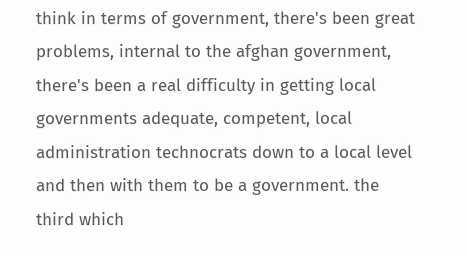think in terms of government, there's been great problems, internal to the afghan government, there's been a real difficulty in getting local governments adequate, competent, local administration technocrats down to a local level and then with them to be a government. the third which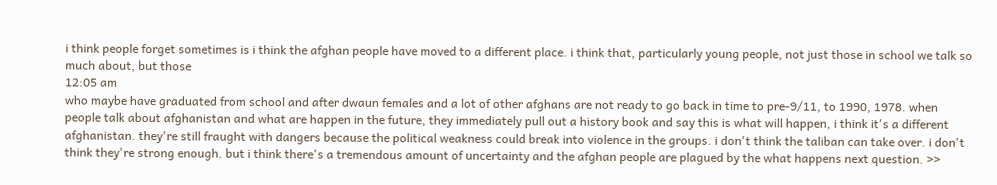i think people forget sometimes is i think the afghan people have moved to a different place. i think that, particularly young people, not just those in school we talk so much about, but those
12:05 am
who maybe have graduated from school and after dwaun females and a lot of other afghans are not ready to go back in time to pre-9/11, to 1990, 1978. when people talk about afghanistan and what are happen in the future, they immediately pull out a history book and say this is what will happen, i think it's a different afghanistan. they're still fraught with dangers because the political weakness could break into violence in the groups. i don't think the taliban can take over. i don't think they're strong enough. but i think there's a tremendous amount of uncertainty and the afghan people are plagued by the what happens next question. >>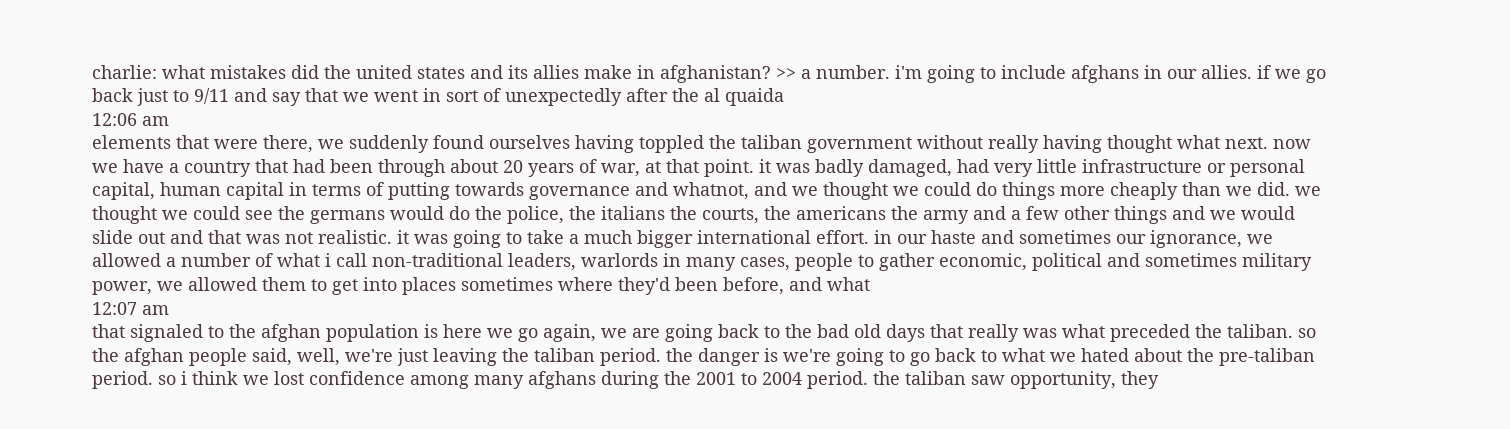charlie: what mistakes did the united states and its allies make in afghanistan? >> a number. i'm going to include afghans in our allies. if we go back just to 9/11 and say that we went in sort of unexpectedly after the al quaida
12:06 am
elements that were there, we suddenly found ourselves having toppled the taliban government without really having thought what next. now we have a country that had been through about 20 years of war, at that point. it was badly damaged, had very little infrastructure or personal capital, human capital in terms of putting towards governance and whatnot, and we thought we could do things more cheaply than we did. we thought we could see the germans would do the police, the italians the courts, the americans the army and a few other things and we would slide out and that was not realistic. it was going to take a much bigger international effort. in our haste and sometimes our ignorance, we allowed a number of what i call non-traditional leaders, warlords in many cases, people to gather economic, political and sometimes military power, we allowed them to get into places sometimes where they'd been before, and what
12:07 am
that signaled to the afghan population is here we go again, we are going back to the bad old days that really was what preceded the taliban. so the afghan people said, well, we're just leaving the taliban period. the danger is we're going to go back to what we hated about the pre-taliban period. so i think we lost confidence among many afghans during the 2001 to 2004 period. the taliban saw opportunity, they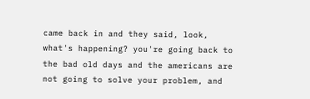came back in and they said, look, what's happening? you're going back to the bad old days and the americans are not going to solve your problem, and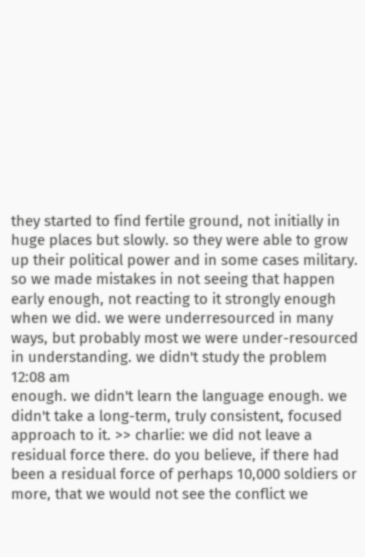they started to find fertile ground, not initially in huge places but slowly. so they were able to grow up their political power and in some cases military. so we made mistakes in not seeing that happen early enough, not reacting to it strongly enough when we did. we were underresourced in many ways, but probably most we were under-resourced in understanding. we didn't study the problem
12:08 am
enough. we didn't learn the language enough. we didn't take a long-term, truly consistent, focused approach to it. >> charlie: we did not leave a residual force there. do you believe, if there had been a residual force of perhaps 10,000 soldiers or more, that we would not see the conflict we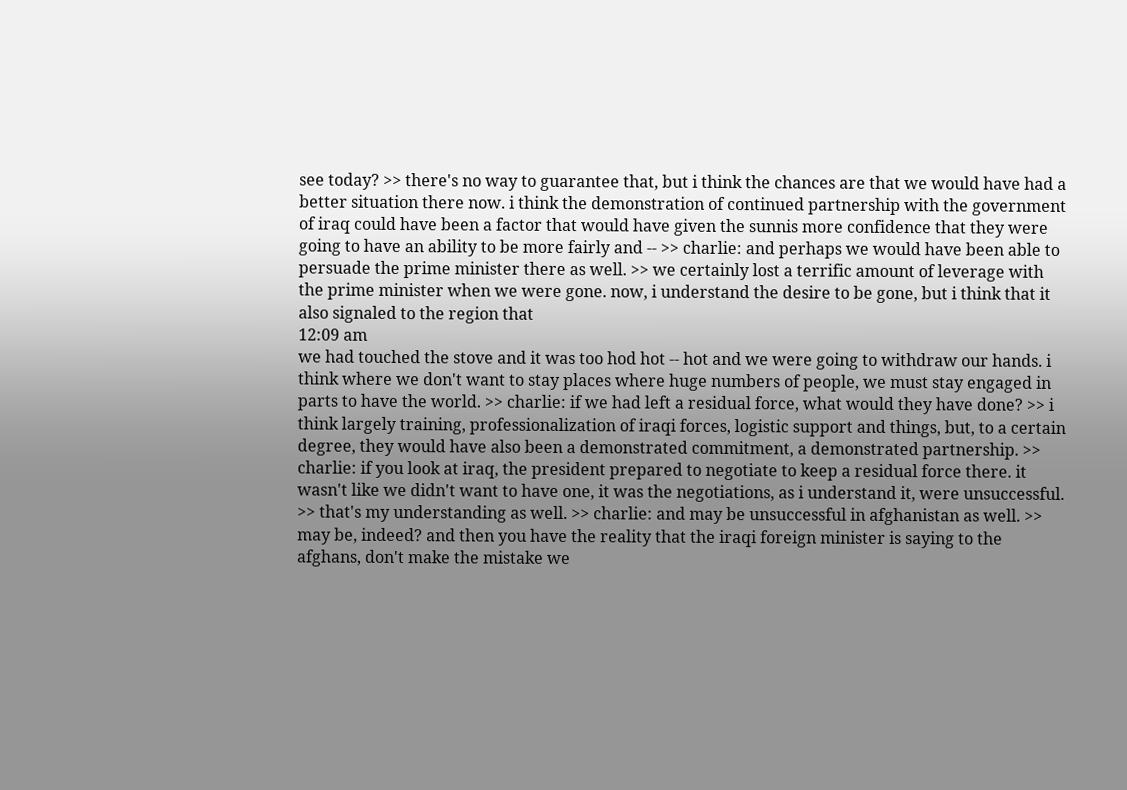see today? >> there's no way to guarantee that, but i think the chances are that we would have had a better situation there now. i think the demonstration of continued partnership with the government of iraq could have been a factor that would have given the sunnis more confidence that they were going to have an ability to be more fairly and -- >> charlie: and perhaps we would have been able to persuade the prime minister there as well. >> we certainly lost a terrific amount of leverage with the prime minister when we were gone. now, i understand the desire to be gone, but i think that it also signaled to the region that
12:09 am
we had touched the stove and it was too hod hot -- hot and we were going to withdraw our hands. i think where we don't want to stay places where huge numbers of people, we must stay engaged in parts to have the world. >> charlie: if we had left a residual force, what would they have done? >> i think largely training, professionalization of iraqi forces, logistic support and things, but, to a certain degree, they would have also been a demonstrated commitment, a demonstrated partnership. >> charlie: if you look at iraq, the president prepared to negotiate to keep a residual force there. it wasn't like we didn't want to have one, it was the negotiations, as i understand it, were unsuccessful. >> that's my understanding as well. >> charlie: and may be unsuccessful in afghanistan as well. >> may be, indeed? and then you have the reality that the iraqi foreign minister is saying to the afghans, don't make the mistake we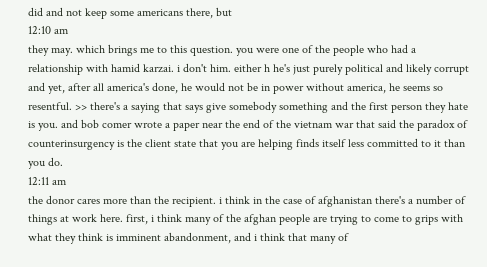did and not keep some americans there, but
12:10 am
they may. which brings me to this question. you were one of the people who had a relationship with hamid karzai. i don't him. either h he's just purely political and likely corrupt and yet, after all america's done, he would not be in power without america, he seems so resentful. >> there's a saying that says give somebody something and the first person they hate is you. and bob comer wrote a paper near the end of the vietnam war that said the paradox of counterinsurgency is the client state that you are helping finds itself less committed to it than you do.
12:11 am
the donor cares more than the recipient. i think in the case of afghanistan there's a number of things at work here. first, i think many of the afghan people are trying to come to grips with what they think is imminent abandonment, and i think that many of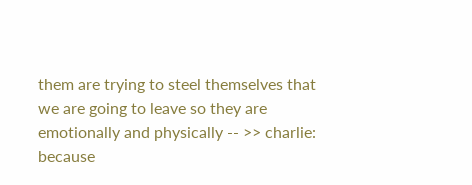them are trying to steel themselves that we are going to leave so they are emotionally and physically -- >> charlie: because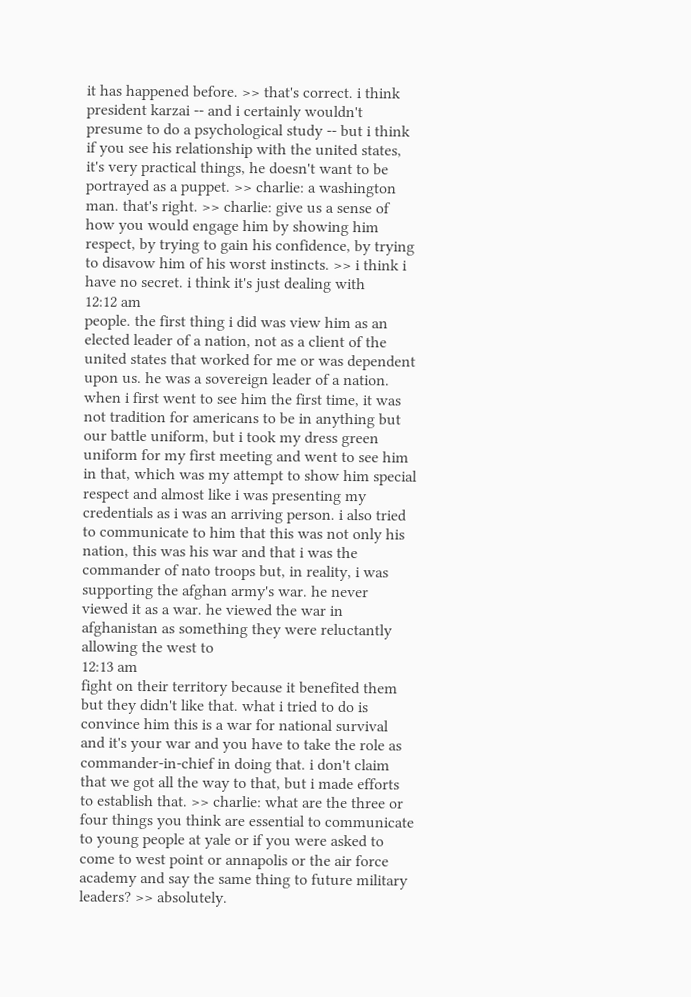it has happened before. >> that's correct. i think president karzai -- and i certainly wouldn't presume to do a psychological study -- but i think if you see his relationship with the united states, it's very practical things, he doesn't want to be portrayed as a puppet. >> charlie: a washington man. that's right. >> charlie: give us a sense of how you would engage him by showing him respect, by trying to gain his confidence, by trying to disavow him of his worst instincts. >> i think i have no secret. i think it's just dealing with
12:12 am
people. the first thing i did was view him as an elected leader of a nation, not as a client of the united states that worked for me or was dependent upon us. he was a sovereign leader of a nation. when i first went to see him the first time, it was not tradition for americans to be in anything but our battle uniform, but i took my dress green uniform for my first meeting and went to see him in that, which was my attempt to show him special respect and almost like i was presenting my credentials as i was an arriving person. i also tried to communicate to him that this was not only his nation, this was his war and that i was the commander of nato troops but, in reality, i was supporting the afghan army's war. he never viewed it as a war. he viewed the war in afghanistan as something they were reluctantly allowing the west to
12:13 am
fight on their territory because it benefited them but they didn't like that. what i tried to do is convince him this is a war for national survival and it's your war and you have to take the role as commander-in-chief in doing that. i don't claim that we got all the way to that, but i made efforts to establish that. >> charlie: what are the three or four things you think are essential to communicate to young people at yale or if you were asked to come to west point or annapolis or the air force academy and say the same thing to future military leaders? >> absolutely.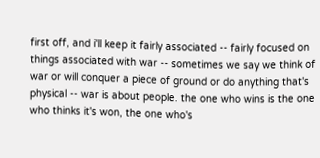first off, and i'll keep it fairly associated -- fairly focused on things associated with war -- sometimes we say we think of war or will conquer a piece of ground or do anything that's physical -- war is about people. the one who wins is the one who thinks it's won, the one who's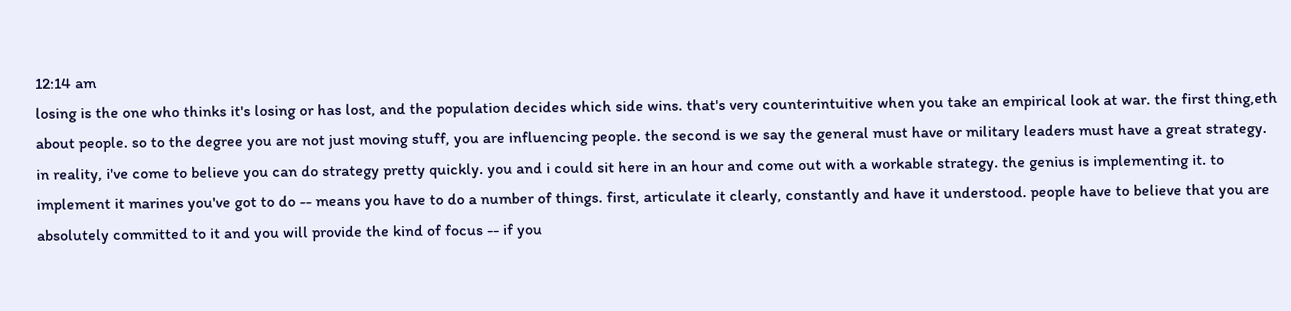12:14 am
losing is the one who thinks it's losing or has lost, and the population decides which side wins. that's very counterintuitive when you take an empirical look at war. the first thing,eth about people. so to the degree you are not just moving stuff, you are influencing people. the second is we say the general must have or military leaders must have a great strategy. in reality, i've come to believe you can do strategy pretty quickly. you and i could sit here in an hour and come out with a workable strategy. the genius is implementing it. to implement it marines you've got to do -- means you have to do a number of things. first, articulate it clearly, constantly and have it understood. people have to believe that you are absolutely committed to it and you will provide the kind of focus -- if you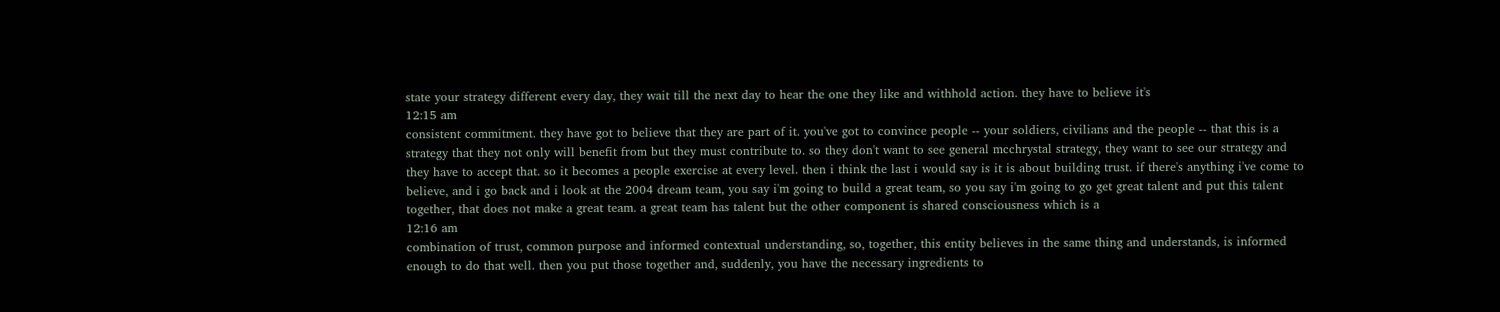state your strategy different every day, they wait till the next day to hear the one they like and withhold action. they have to believe it's
12:15 am
consistent commitment. they have got to believe that they are part of it. you've got to convince people -- your soldiers, civilians and the people -- that this is a strategy that they not only will benefit from but they must contribute to. so they don't want to see general mcchrystal strategy, they want to see our strategy and they have to accept that. so it becomes a people exercise at every level. then i think the last i would say is it is about building trust. if there's anything i've come to believe, and i go back and i look at the 2004 dream team, you say i'm going to build a great team, so you say i'm going to go get great talent and put this talent together, that does not make a great team. a great team has talent but the other component is shared consciousness which is a
12:16 am
combination of trust, common purpose and informed contextual understanding, so, together, this entity believes in the same thing and understands, is informed enough to do that well. then you put those together and, suddenly, you have the necessary ingredients to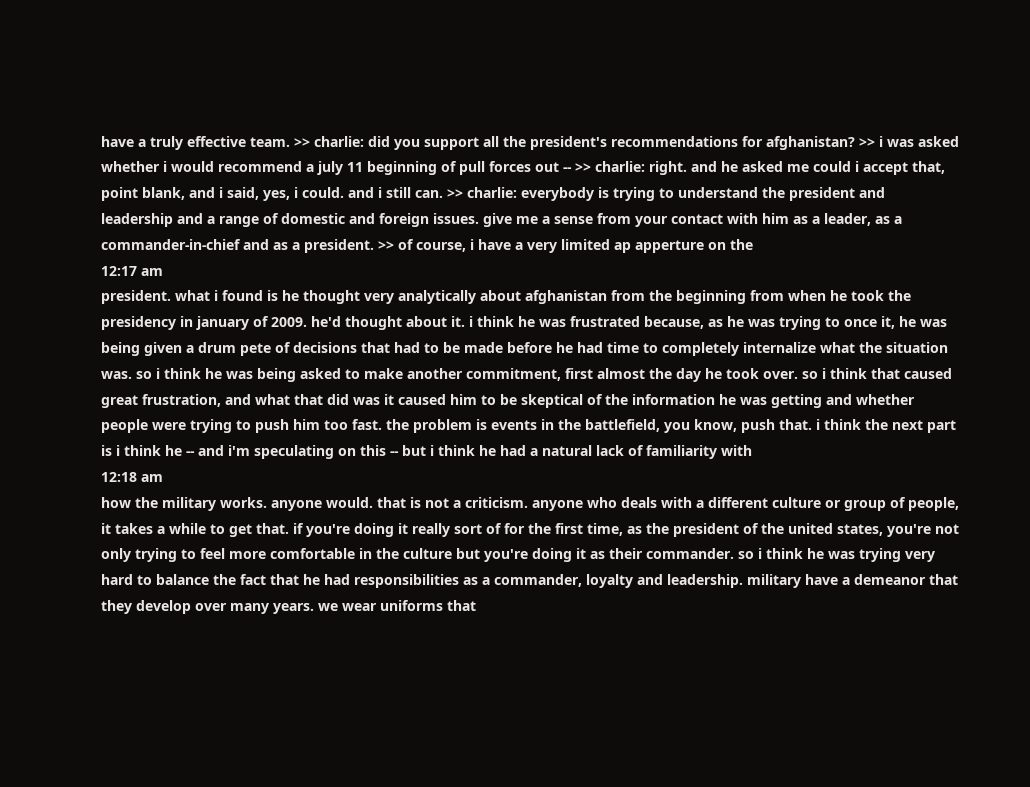have a truly effective team. >> charlie: did you support all the president's recommendations for afghanistan? >> i was asked whether i would recommend a july 11 beginning of pull forces out -- >> charlie: right. and he asked me could i accept that, point blank, and i said, yes, i could. and i still can. >> charlie: everybody is trying to understand the president and leadership and a range of domestic and foreign issues. give me a sense from your contact with him as a leader, as a commander-in-chief and as a president. >> of course, i have a very limited ap apperture on the
12:17 am
president. what i found is he thought very analytically about afghanistan from the beginning from when he took the presidency in january of 2009. he'd thought about it. i think he was frustrated because, as he was trying to once it, he was being given a drum pete of decisions that had to be made before he had time to completely internalize what the situation was. so i think he was being asked to make another commitment, first almost the day he took over. so i think that caused great frustration, and what that did was it caused him to be skeptical of the information he was getting and whether people were trying to push him too fast. the problem is events in the battlefield, you know, push that. i think the next part is i think he -- and i'm speculating on this -- but i think he had a natural lack of familiarity with
12:18 am
how the military works. anyone would. that is not a criticism. anyone who deals with a different culture or group of people, it takes a while to get that. if you're doing it really sort of for the first time, as the president of the united states, you're not only trying to feel more comfortable in the culture but you're doing it as their commander. so i think he was trying very hard to balance the fact that he had responsibilities as a commander, loyalty and leadership. military have a demeanor that they develop over many years. we wear uniforms that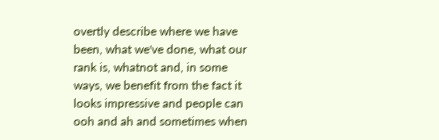overtly describe where we have been, what we've done, what our rank is, whatnot and, in some ways, we benefit from the fact it looks impressive and people can ooh and ah and sometimes when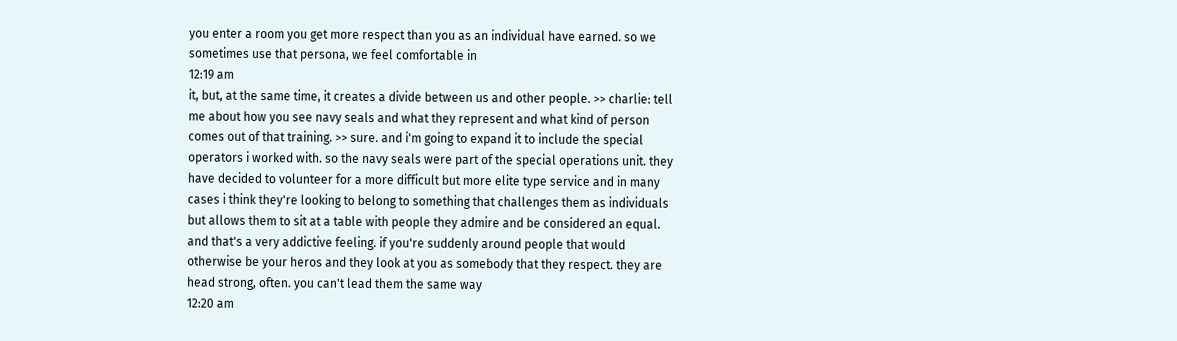you enter a room you get more respect than you as an individual have earned. so we sometimes use that persona, we feel comfortable in
12:19 am
it, but, at the same time, it creates a divide between us and other people. >> charlie: tell me about how you see navy seals and what they represent and what kind of person comes out of that training. >> sure. and i'm going to expand it to include the special operators i worked with. so the navy seals were part of the special operations unit. they have decided to volunteer for a more difficult but more elite type service and in many cases i think they're looking to belong to something that challenges them as individuals but allows them to sit at a table with people they admire and be considered an equal. and that's a very addictive feeling. if you're suddenly around people that would otherwise be your heros and they look at you as somebody that they respect. they are head strong, often. you can't lead them the same way
12:20 am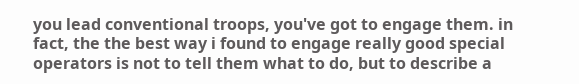you lead conventional troops, you've got to engage them. in fact, the the best way i found to engage really good special operators is not to tell them what to do, but to describe a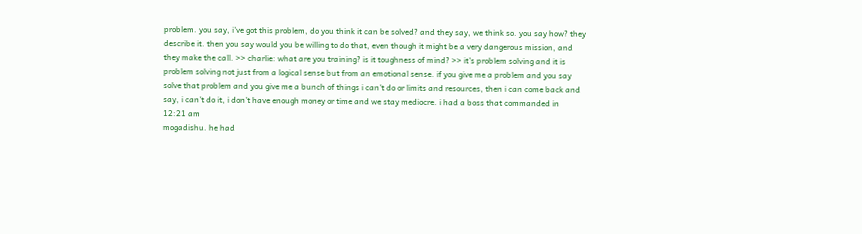problem. you say, i've got this problem, do you think it can be solved? and they say, we think so. you say how? they describe it. then you say would you be willing to do that, even though it might be a very dangerous mission, and they make the call. >> charlie: what are you training? is it toughness of mind? >> it's problem solving and it is problem solving not just from a logical sense but from an emotional sense. if you give me a problem and you say solve that problem and you give me a bunch of things i can't do or limits and resources, then i can come back and say, i can't do it, i don't have enough money or time and we stay mediocre. i had a boss that commanded in
12:21 am
mogadishu. he had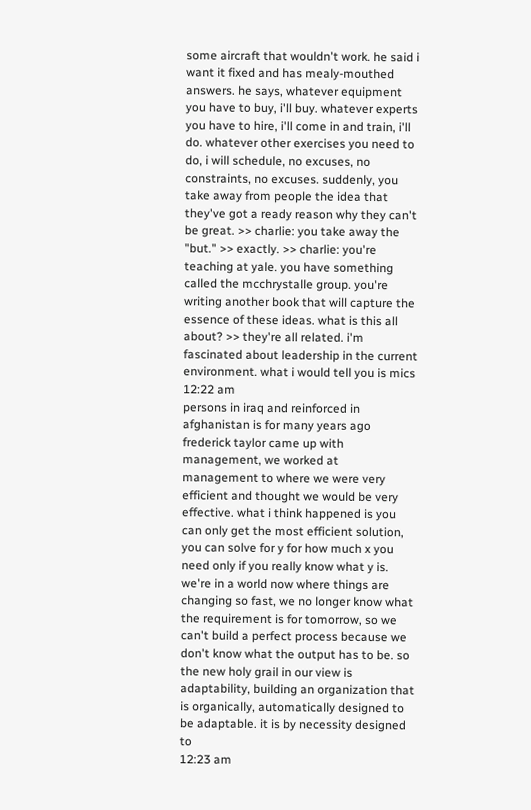some aircraft that wouldn't work. he said i want it fixed and has mealy-mouthed answers. he says, whatever equipment you have to buy, i'll buy. whatever experts you have to hire, i'll come in and train, i'll do. whatever other exercises you need to do, i will schedule, no excuses, no constraints, no excuses. suddenly, you take away from people the idea that they've got a ready reason why they can't be great. >> charlie: you take away the "but." >> exactly. >> charlie: you're teaching at yale. you have something called the mcchrystalle group. you're writing another book that will capture the essence of these ideas. what is this all about? >> they're all related. i'm fascinated about leadership in the current environment. what i would tell you is mics
12:22 am
persons in iraq and reinforced in afghanistan is for many years ago frederick taylor came up with management, we worked at management to where we were very efficient and thought we would be very effective. what i think happened is you can only get the most efficient solution, you can solve for y for how much x you need only if you really know what y is. we're in a world now where things are changing so fast, we no longer know what the requirement is for tomorrow, so we can't build a perfect process because we don't know what the output has to be. so the new holy grail in our view is adaptability, building an organization that is organically, automatically designed to be adaptable. it is by necessity designed to
12:23 am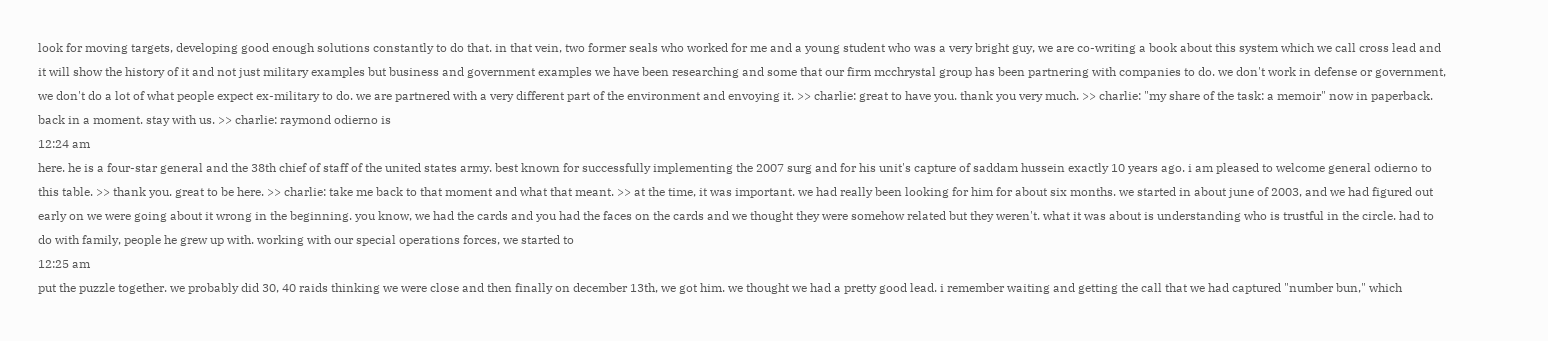look for moving targets, developing good enough solutions constantly to do that. in that vein, two former seals who worked for me and a young student who was a very bright guy, we are co-writing a book about this system which we call cross lead and it will show the history of it and not just military examples but business and government examples we have been researching and some that our firm mcchrystal group has been partnering with companies to do. we don't work in defense or government, we don't do a lot of what people expect ex-military to do. we are partnered with a very different part of the environment and envoying it. >> charlie: great to have you. thank you very much. >> charlie: "my share of the task: a memoir" now in paperback. back in a moment. stay with us. >> charlie: raymond odierno is
12:24 am
here. he is a four-star general and the 38th chief of staff of the united states army. best known for successfully implementing the 2007 surg and for his unit's capture of saddam hussein exactly 10 years ago. i am pleased to welcome general odierno to this table. >> thank you. great to be here. >> charlie: take me back to that moment and what that meant. >> at the time, it was important. we had really been looking for him for about six months. we started in about june of 2003, and we had figured out early on we were going about it wrong in the beginning. you know, we had the cards and you had the faces on the cards and we thought they were somehow related but they weren't. what it was about is understanding who is trustful in the circle. had to do with family, people he grew up with. working with our special operations forces, we started to
12:25 am
put the puzzle together. we probably did 30, 40 raids thinking we were close and then finally on december 13th, we got him. we thought we had a pretty good lead. i remember waiting and getting the call that we had captured "number bun," which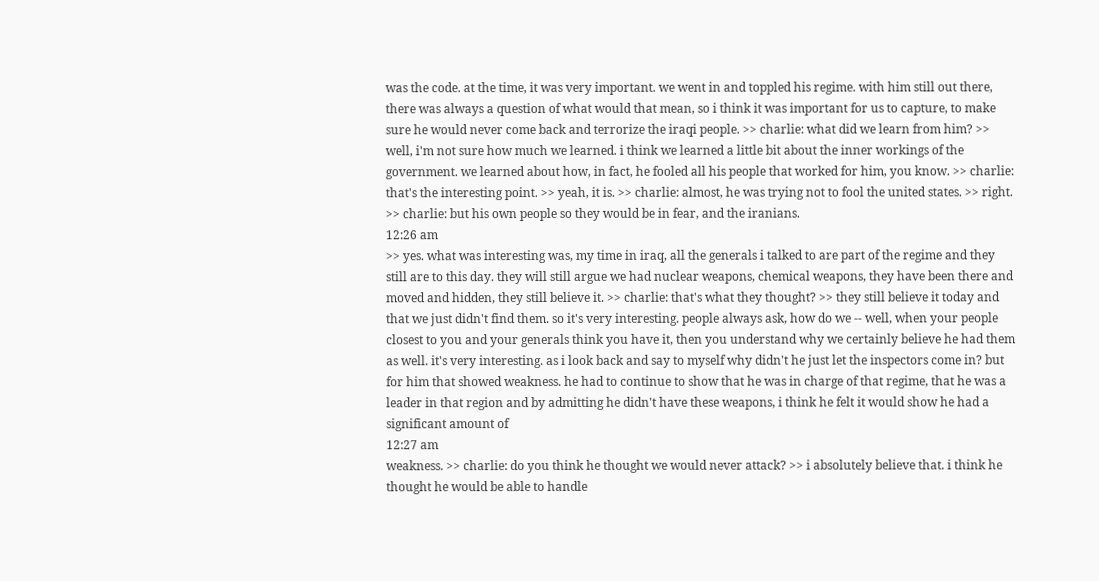was the code. at the time, it was very important. we went in and toppled his regime. with him still out there, there was always a question of what would that mean, so i think it was important for us to capture, to make sure he would never come back and terrorize the iraqi people. >> charlie: what did we learn from him? >> well, i'm not sure how much we learned. i think we learned a little bit about the inner workings of the government. we learned about how, in fact, he fooled all his people that worked for him, you know. >> charlie: that's the interesting point. >> yeah, it is. >> charlie: almost, he was trying not to fool the united states. >> right. >> charlie: but his own people so they would be in fear, and the iranians.
12:26 am
>> yes. what was interesting was, my time in iraq, all the generals i talked to are part of the regime and they still are to this day. they will still argue we had nuclear weapons, chemical weapons, they have been there and moved and hidden, they still believe it. >> charlie: that's what they thought? >> they still believe it today and that we just didn't find them. so it's very interesting. people always ask, how do we -- well, when your people closest to you and your generals think you have it, then you understand why we certainly believe he had them as well. it's very interesting. as i look back and say to myself why didn't he just let the inspectors come in? but for him that showed weakness. he had to continue to show that he was in charge of that regime, that he was a leader in that region and by admitting he didn't have these weapons, i think he felt it would show he had a significant amount of
12:27 am
weakness. >> charlie: do you think he thought we would never attack? >> i absolutely believe that. i think he thought he would be able to handle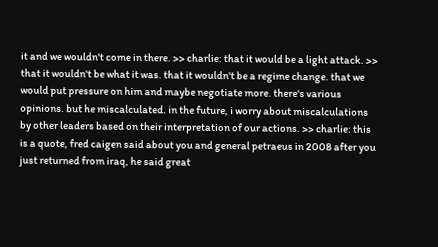it and we wouldn't come in there. >> charlie: that it would be a light attack. >> that it wouldn't be what it was. that it wouldn't be a regime change. that we would put pressure on him and maybe negotiate more. there's various opinions. but he miscalculated. in the future, i worry about miscalculations by other leaders based on their interpretation of our actions. >> charlie: this is a quote, fred caigen said about you and general petraeus in 2008 after you just returned from iraq, he said great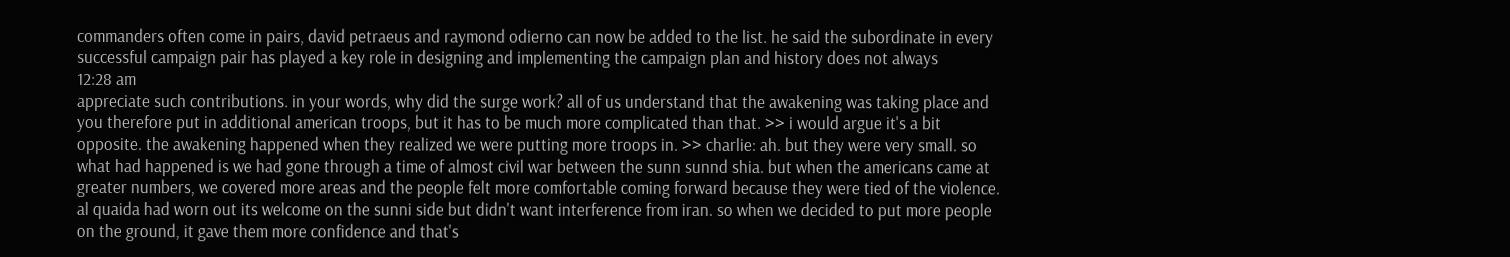commanders often come in pairs, david petraeus and raymond odierno can now be added to the list. he said the subordinate in every successful campaign pair has played a key role in designing and implementing the campaign plan and history does not always
12:28 am
appreciate such contributions. in your words, why did the surge work? all of us understand that the awakening was taking place and you therefore put in additional american troops, but it has to be much more complicated than that. >> i would argue it's a bit opposite. the awakening happened when they realized we were putting more troops in. >> charlie: ah. but they were very small. so what had happened is we had gone through a time of almost civil war between the sunn sunnd shia. but when the americans came at greater numbers, we covered more areas and the people felt more comfortable coming forward because they were tied of the violence. al quaida had worn out its welcome on the sunni side but didn't want interference from iran. so when we decided to put more people on the ground, it gave them more confidence and that's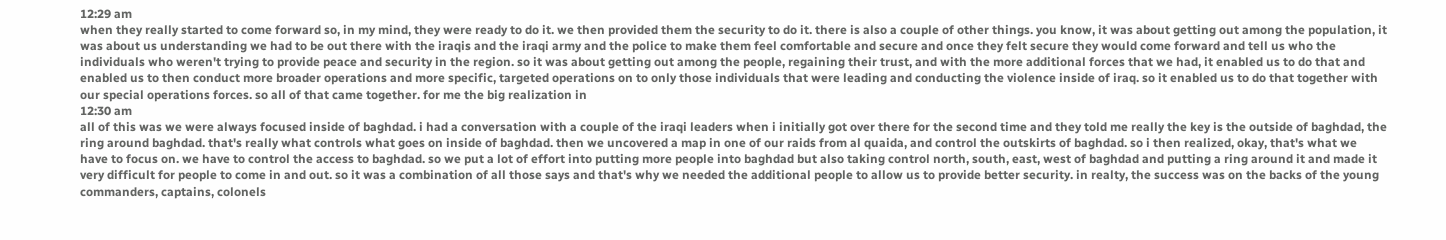12:29 am
when they really started to come forward so, in my mind, they were ready to do it. we then provided them the security to do it. there is also a couple of other things. you know, it was about getting out among the population, it was about us understanding we had to be out there with the iraqis and the iraqi army and the police to make them feel comfortable and secure and once they felt secure they would come forward and tell us who the individuals who weren't trying to provide peace and security in the region. so it was about getting out among the people, regaining their trust, and with the more additional forces that we had, it enabled us to do that and enabled us to then conduct more broader operations and more specific, targeted operations on to only those individuals that were leading and conducting the violence inside of iraq. so it enabled us to do that together with our special operations forces. so all of that came together. for me the big realization in
12:30 am
all of this was we were always focused inside of baghdad. i had a conversation with a couple of the iraqi leaders when i initially got over there for the second time and they told me really the key is the outside of baghdad, the ring around baghdad. that's really what controls what goes on inside of baghdad. then we uncovered a map in one of our raids from al quaida, and control the outskirts of baghdad. so i then realized, okay, that's what we have to focus on. we have to control the access to baghdad. so we put a lot of effort into putting more people into baghdad but also taking control north, south, east, west of baghdad and putting a ring around it and made it very difficult for people to come in and out. so it was a combination of all those says and that's why we needed the additional people to allow us to provide better security. in realty, the success was on the backs of the young commanders, captains, colonels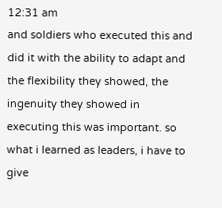12:31 am
and soldiers who executed this and did it with the ability to adapt and the flexibility they showed, the ingenuity they showed in executing this was important. so what i learned as leaders, i have to give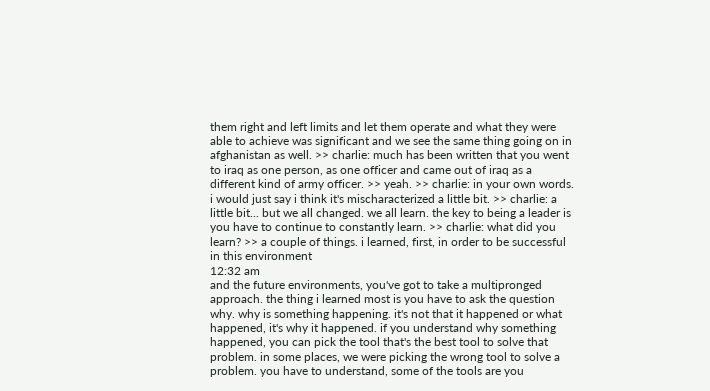them right and left limits and let them operate and what they were able to achieve was significant and we see the same thing going on in afghanistan as well. >> charlie: much has been written that you went to iraq as one person, as one officer and came out of iraq as a different kind of army officer. >> yeah. >> charlie: in your own words. i would just say i think it's mischaracterized a little bit. >> charlie: a little bit... but we all changed. we all learn. the key to being a leader is you have to continue to constantly learn. >> charlie: what did you learn? >> a couple of things. i learned, first, in order to be successful in this environment
12:32 am
and the future environments, you've got to take a multipronged approach. the thing i learned most is you have to ask the question why. why is something happening. it's not that it happened or what happened, it's why it happened. if you understand why something happened, you can pick the tool that's the best tool to solve that problem. in some places, we were picking the wrong tool to solve a problem. you have to understand, some of the tools are you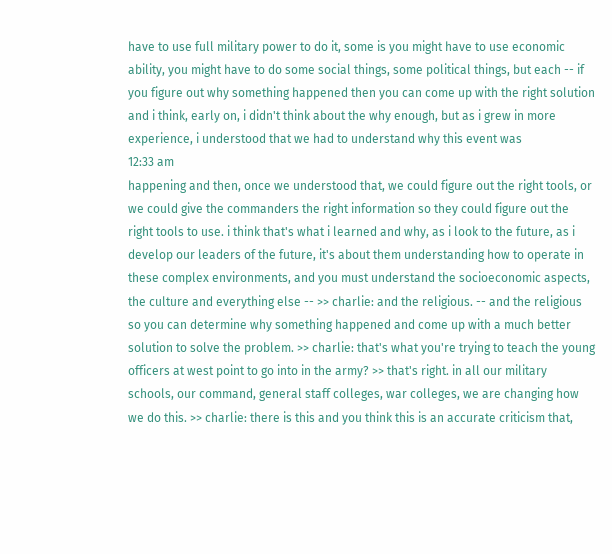have to use full military power to do it, some is you might have to use economic ability, you might have to do some social things, some political things, but each -- if you figure out why something happened then you can come up with the right solution and i think, early on, i didn't think about the why enough, but as i grew in more experience, i understood that we had to understand why this event was
12:33 am
happening and then, once we understood that, we could figure out the right tools, or we could give the commanders the right information so they could figure out the right tools to use. i think that's what i learned and why, as i look to the future, as i develop our leaders of the future, it's about them understanding how to operate in these complex environments, and you must understand the socioeconomic aspects, the culture and everything else -- >> charlie: and the religious. -- and the religious so you can determine why something happened and come up with a much better solution to solve the problem. >> charlie: that's what you're trying to teach the young officers at west point to go into in the army? >> that's right. in all our military schools, our command, general staff colleges, war colleges, we are changing how we do this. >> charlie: there is this and you think this is an accurate criticism that,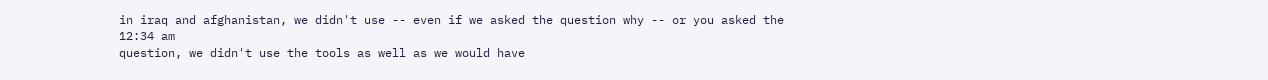in iraq and afghanistan, we didn't use -- even if we asked the question why -- or you asked the
12:34 am
question, we didn't use the tools as well as we would have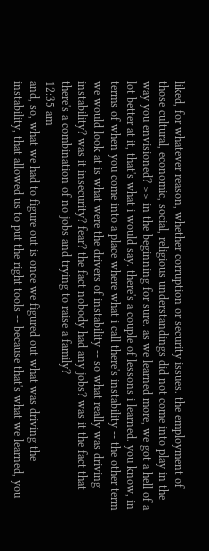liked, for whatever reason, whether corruption or security issues. the employment of those cultural, economic, social, religious understandings did not come into play in the way you envisioned? >> in the beginning for sure. as we learned more, we got a hell of a lot better at it, that's what i would say. there's a couple of lessons i learned. you know, in terms of when you come into a place where what i call there's instability -- the other term we would look at is what were the drivers of instability -- so what really was driving instability? was it insecurity? fear? the fact nobody had any jobs? was it the fact that there's a combination of no jobs and trying to raise a family?
12:35 am
and, so, what we had to figure out is once we figured out what was driving the instability, that allowed us to put the right tools -- because that's what we learned, you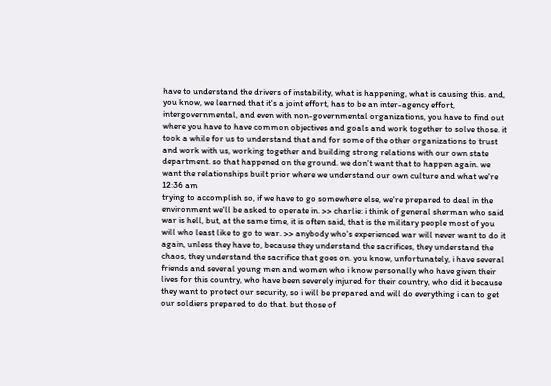have to understand the drivers of instability, what is happening, what is causing this. and, you know, we learned that it's a joint effort, has to be an inter-agency effort, intergovernmental, and even with non-governmental organizations, you have to find out where you have to have common objectives and goals and work together to solve those. it took a while for us to understand that and for some of the other organizations to trust and work with us, working together and building strong relations with our own state department. so that happened on the ground. we don't want that to happen again. we want the relationships built prior where we understand our own culture and what we're
12:36 am
trying to accomplish so, if we have to go somewhere else, we're prepared to deal in the environment we'll be asked to operate in. >> charlie: i think of general sherman who said war is hell, but, at the same time, it is often said, that is the military people most of you will who least like to go to war. >> anybody who's experienced war will never want to do it again, unless they have to, because they understand the sacrifices, they understand the chaos, they understand the sacrifice that goes on. you know, unfortunately, i have several friends and several young men and women who i know personally who have given their lives for this country, who have been severely injured for their country, who did it because they want to protect our security, so i will be prepared and will do everything i can to get our soldiers prepared to do that. but those of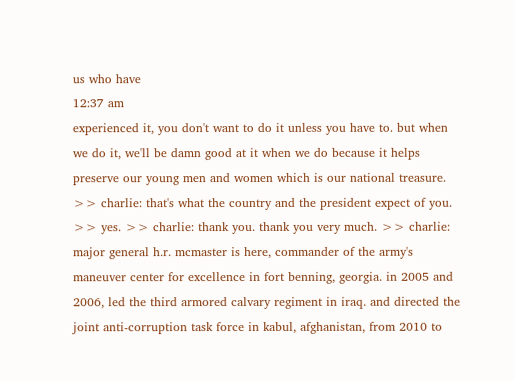us who have
12:37 am
experienced it, you don't want to do it unless you have to. but when we do it, we'll be damn good at it when we do because it helps preserve our young men and women which is our national treasure. >> charlie: that's what the country and the president expect of you. >> yes. >> charlie: thank you. thank you very much. >> charlie: major general h.r. mcmaster is here, commander of the army's maneuver center for excellence in fort benning, georgia. in 2005 and 2006, led the third armored calvary regiment in iraq. and directed the joint anti-corruption task force in kabul, afghanistan, from 2010 to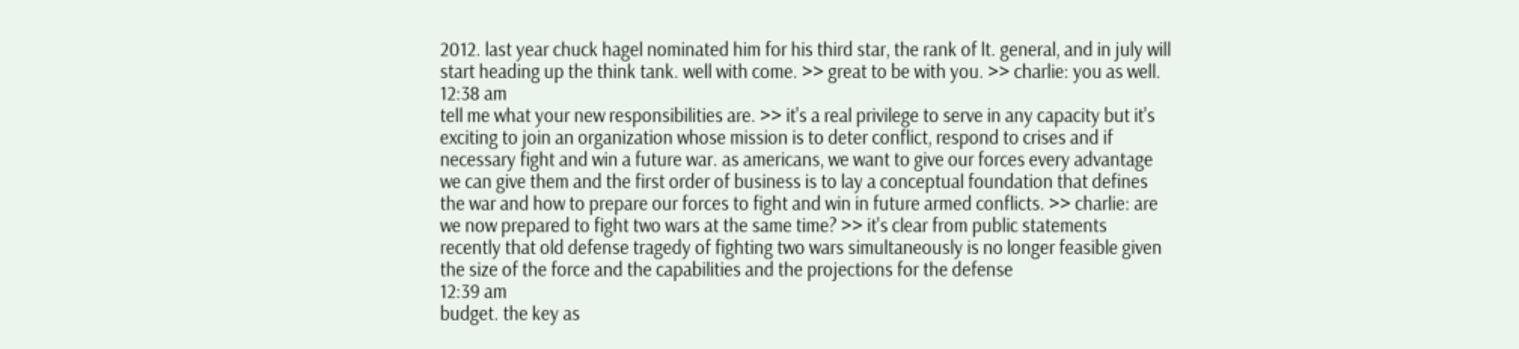2012. last year chuck hagel nominated him for his third star, the rank of lt. general, and in july will start heading up the think tank. well with come. >> great to be with you. >> charlie: you as well.
12:38 am
tell me what your new responsibilities are. >> it's a real privilege to serve in any capacity but it's exciting to join an organization whose mission is to deter conflict, respond to crises and if necessary fight and win a future war. as americans, we want to give our forces every advantage we can give them and the first order of business is to lay a conceptual foundation that defines the war and how to prepare our forces to fight and win in future armed conflicts. >> charlie: are we now prepared to fight two wars at the same time? >> it's clear from public statements recently that old defense tragedy of fighting two wars simultaneously is no longer feasible given the size of the force and the capabilities and the projections for the defense
12:39 am
budget. the key as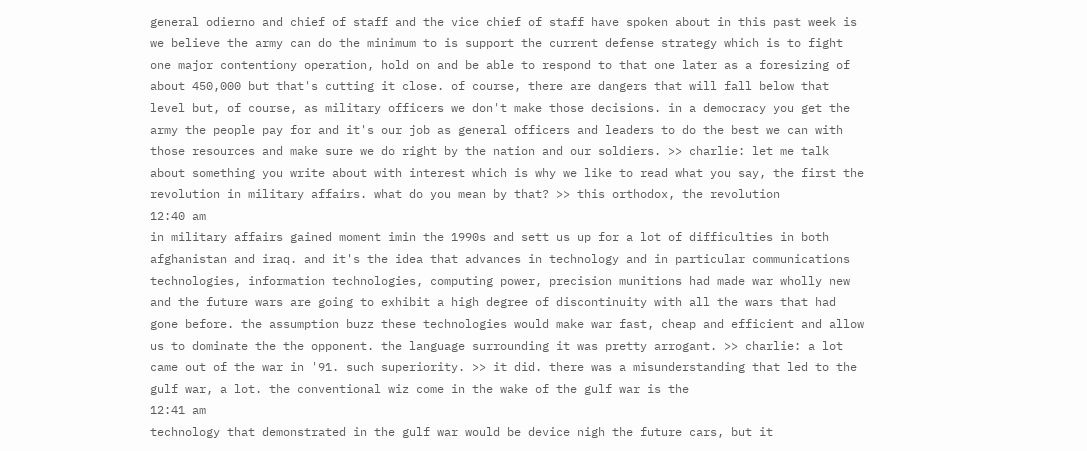general odierno and chief of staff and the vice chief of staff have spoken about in this past week is we believe the army can do the minimum to is support the current defense strategy which is to fight one major contentiony operation, hold on and be able to respond to that one later as a foresizing of about 450,000 but that's cutting it close. of course, there are dangers that will fall below that level but, of course, as military officers we don't make those decisions. in a democracy you get the army the people pay for and it's our job as general officers and leaders to do the best we can with those resources and make sure we do right by the nation and our soldiers. >> charlie: let me talk about something you write about with interest which is why we like to read what you say, the first the revolution in military affairs. what do you mean by that? >> this orthodox, the revolution
12:40 am
in military affairs gained moment imin the 1990s and sett us up for a lot of difficulties in both afghanistan and iraq. and it's the idea that advances in technology and in particular communications technologies, information technologies, computing power, precision munitions had made war wholly new and the future wars are going to exhibit a high degree of discontinuity with all the wars that had gone before. the assumption buzz these technologies would make war fast, cheap and efficient and allow us to dominate the the opponent. the language surrounding it was pretty arrogant. >> charlie: a lot came out of the war in '91. such superiority. >> it did. there was a misunderstanding that led to the gulf war, a lot. the conventional wiz come in the wake of the gulf war is the
12:41 am
technology that demonstrated in the gulf war would be device nigh the future cars, but it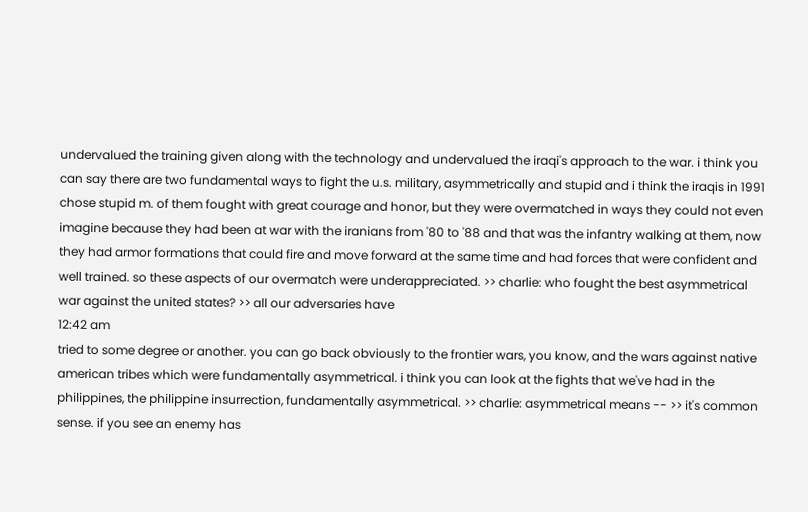undervalued the training given along with the technology and undervalued the iraqi's approach to the war. i think you can say there are two fundamental ways to fight the u.s. military, asymmetrically and stupid and i think the iraqis in 1991 chose stupid m. of them fought with great courage and honor, but they were overmatched in ways they could not even imagine because they had been at war with the iranians from '80 to '88 and that was the infantry walking at them, now they had armor formations that could fire and move forward at the same time and had forces that were confident and well trained. so these aspects of our overmatch were underappreciated. >> charlie: who fought the best asymmetrical war against the united states? >> all our adversaries have
12:42 am
tried to some degree or another. you can go back obviously to the frontier wars, you know, and the wars against native american tribes which were fundamentally asymmetrical. i think you can look at the fights that we've had in the philippines, the philippine insurrection, fundamentally asymmetrical. >> charlie: asymmetrical means -- >> it's common sense. if you see an enemy has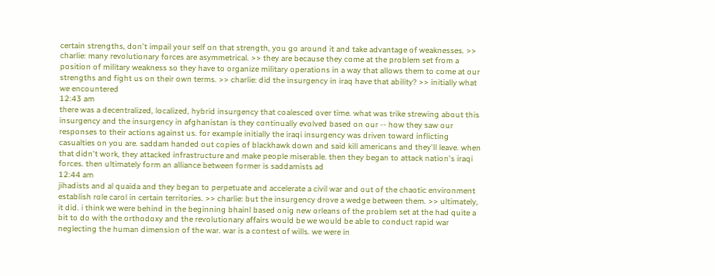certain strengths, don't impail your self on that strength, you go around it and take advantage of weaknesses. >> charlie: many revolutionary forces are asymmetrical. >> they are because they come at the problem set from a position of military weakness so they have to organize military operations in a way that allows them to come at our strengths and fight us on their own terms. >> charlie: did the insurgency in iraq have that ability? >> initially what we encountered
12:43 am
there was a decentralized, localized, hybrid insurgency that coalesced over time. what was trike strewing about this insurgency and the insurgency in afghanistan is they continually evolved based on our -- how they saw our responses to their actions against us. for example initially the iraqi insurgency was driven toward inflicting casualties on you are. saddam handed out copies of blackhawk down and said kill americans and they'll leave. when that didn't work, they attacked infrastructure and make people miserable. then they began to attack nation's iraqi forces. then ultimately form an alliance between former is saddamists ad
12:44 am
jihadists and al quaida and they began to perpetuate and accelerate a civil war and out of the chaotic environment establish role carol in certain territories. >> charlie: but the insurgency drove a wedge between them. >> ultimately, it did. i think we were behind in the beginning bhainl based onig new orleans of the problem set at the had quite a bit to do with the orthodoxy and the revolutionary affairs would be we would be able to conduct rapid war neglecting the human dimension of the war. war is a contest of wills. we were in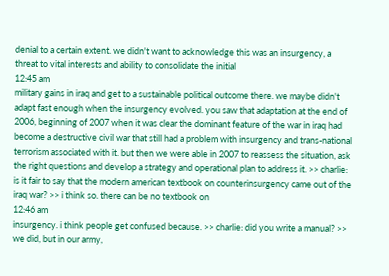denial to a certain extent. we didn't want to acknowledge this was an insurgency, a threat to vital interests and ability to consolidate the initial
12:45 am
military gains in iraq and get to a sustainable political outcome there. we maybe didn't adapt fast enough when the insurgency evolved. you saw that adaptation at the end of 2006, beginning of 2007 when it was clear the dominant feature of the war in iraq had become a destructive civil war that still had a problem with insurgency and trans-national terrorism associated with it. but then we were able in 2007 to reassess the situation, ask the right questions and develop a strategy and operational plan to address it. >> charlie: is it fair to say that the modern american textbook on counterinsurgency came out of the iraq war? >> i think so. there can be no textbook on
12:46 am
insurgency. i think people get confused because. >> charlie: did you write a manual? >> we did, but in our army,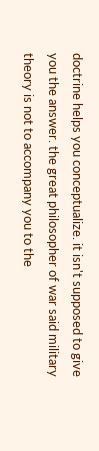doctrine helps you conceptualize. it isn't supposed to give you the answer. the great philosopher of war said military theory is not to accompany you to the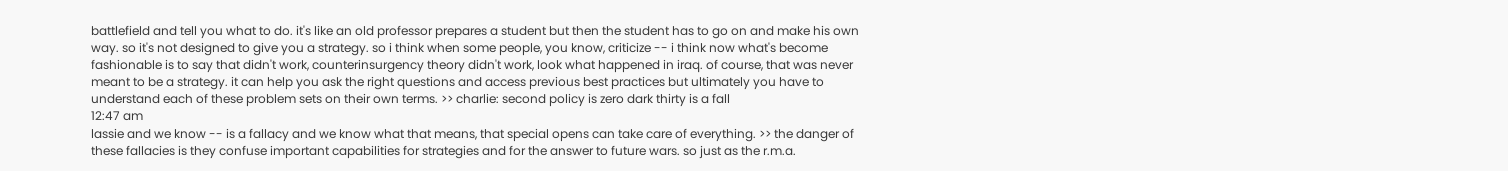battlefield and tell you what to do. it's like an old professor prepares a student but then the student has to go on and make his own way. so it's not designed to give you a strategy. so i think when some people, you know, criticize -- i think now what's become fashionable is to say that didn't work, counterinsurgency theory didn't work, look what happened in iraq. of course, that was never meant to be a strategy. it can help you ask the right questions and access previous best practices but ultimately you have to understand each of these problem sets on their own terms. >> charlie: second policy is zero dark thirty is a fall
12:47 am
lassie and we know -- is a fallacy and we know what that means, that special opens can take care of everything. >> the danger of these fallacies is they confuse important capabilities for strategies and for the answer to future wars. so just as the r.m.a.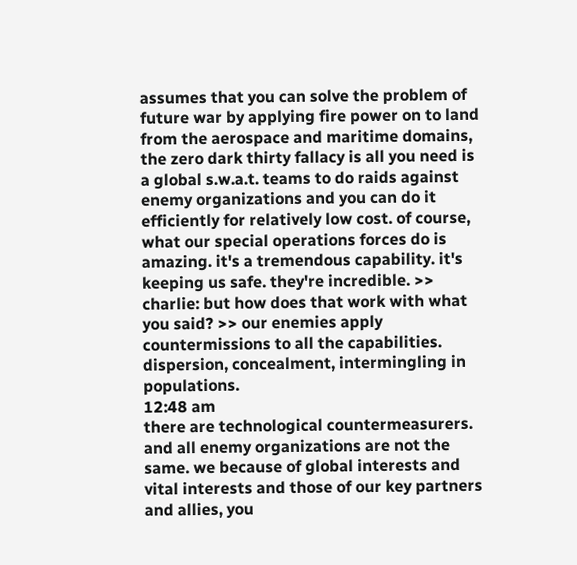assumes that you can solve the problem of future war by applying fire power on to land from the aerospace and maritime domains, the zero dark thirty fallacy is all you need is a global s.w.a.t. teams to do raids against enemy organizations and you can do it efficiently for relatively low cost. of course, what our special operations forces do is amazing. it's a tremendous capability. it's keeping us safe. they're incredible. >> charlie: but how does that work with what you said? >> our enemies apply countermissions to all the capabilities. dispersion, concealment, intermingling in populations.
12:48 am
there are technological countermeasurers. and all enemy organizations are not the same. we because of global interests and vital interests and those of our key partners and allies, you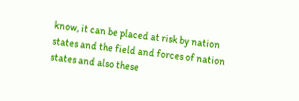know, it can be placed at risk by nation states and the field and forces of nation states and also these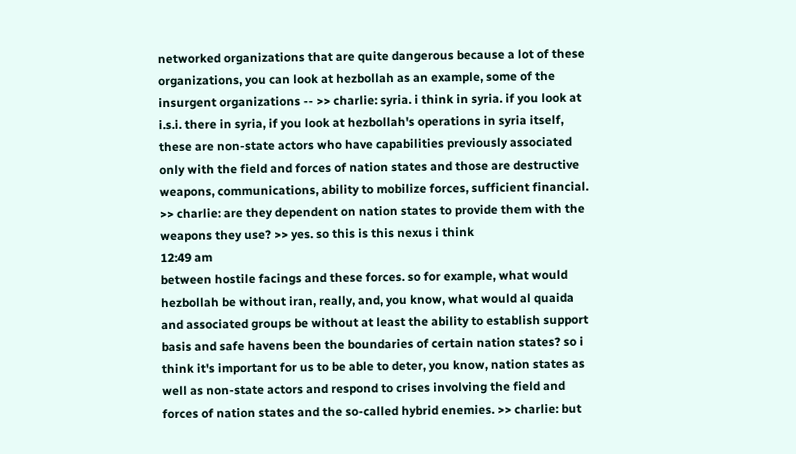networked organizations that are quite dangerous because a lot of these organizations, you can look at hezbollah as an example, some of the insurgent organizations -- >> charlie: syria. i think in syria. if you look at i.s.i. there in syria, if you look at hezbollah's operations in syria itself, these are non-state actors who have capabilities previously associated only with the field and forces of nation states and those are destructive weapons, communications, ability to mobilize forces, sufficient financial. >> charlie: are they dependent on nation states to provide them with the weapons they use? >> yes. so this is this nexus i think
12:49 am
between hostile facings and these forces. so for example, what would hezbollah be without iran, really, and, you know, what would al quaida and associated groups be without at least the ability to establish support basis and safe havens been the boundaries of certain nation states? so i think it's important for us to be able to deter, you know, nation states as well as non-state actors and respond to crises involving the field and forces of nation states and the so-called hybrid enemies. >> charlie: but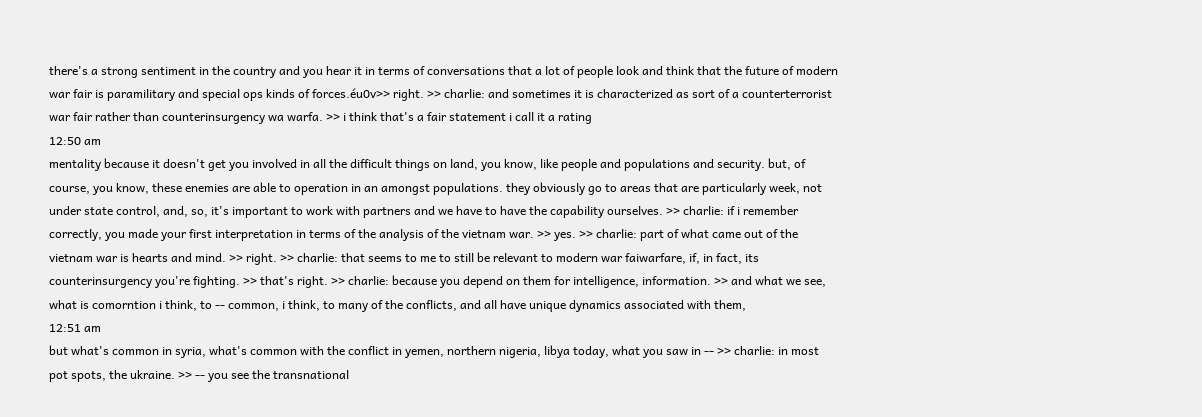there's a strong sentiment in the country and you hear it in terms of conversations that a lot of people look and think that the future of modern war fair is paramilitary and special ops kinds of forces.éu0v>> right. >> charlie: and sometimes it is characterized as sort of a counterterrorist war fair rather than counterinsurgency wa warfa. >> i think that's a fair statement i call it a rating
12:50 am
mentality because it doesn't get you involved in all the difficult things on land, you know, like people and populations and security. but, of course, you know, these enemies are able to operation in an amongst populations. they obviously go to areas that are particularly week, not under state control, and, so, it's important to work with partners and we have to have the capability ourselves. >> charlie: if i remember correctly, you made your first interpretation in terms of the analysis of the vietnam war. >> yes. >> charlie: part of what came out of the vietnam war is hearts and mind. >> right. >> charlie: that seems to me to still be relevant to modern war faiwarfare, if, in fact, its counterinsurgency you're fighting. >> that's right. >> charlie: because you depend on them for intelligence, information. >> and what we see, what is comorntion i think, to -- common, i think, to many of the conflicts, and all have unique dynamics associated with them,
12:51 am
but what's common in syria, what's common with the conflict in yemen, northern nigeria, libya today, what you saw in -- >> charlie: in most pot spots, the ukraine. >> -- you see the transnational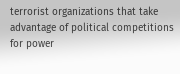terrorist organizations that take advantage of political competitions for power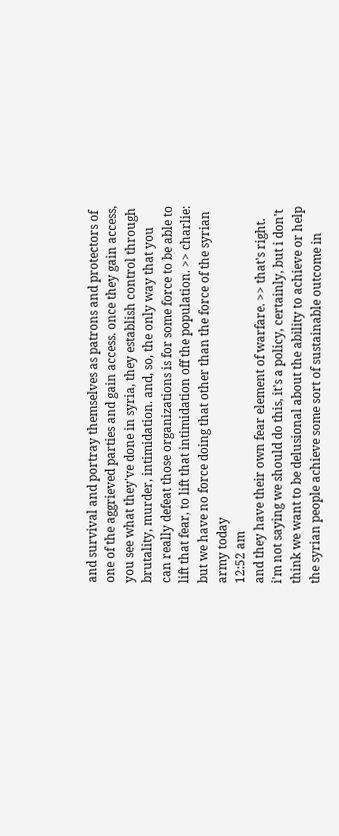and survival and portray themselves as patrons and protectors of one of the aggrieved parties and gain access. once they gain access, you see what they've done in syria, they establish control through brutality, murder, intimidation. and, so, the only way that you can really defeat those organizations is for some force to be able to lift that fear, to lift that intimidation off the population. >> charlie: but we have no force doing that other than the force of the syrian army today
12:52 am
and they have their own fear element of warfare. >> that's right. i'm not saying we should do this, it's a policy, certainly, but i don't think we want to be delusional about the ability to achieve or help the syrian people achieve some sort of sustainable outcome in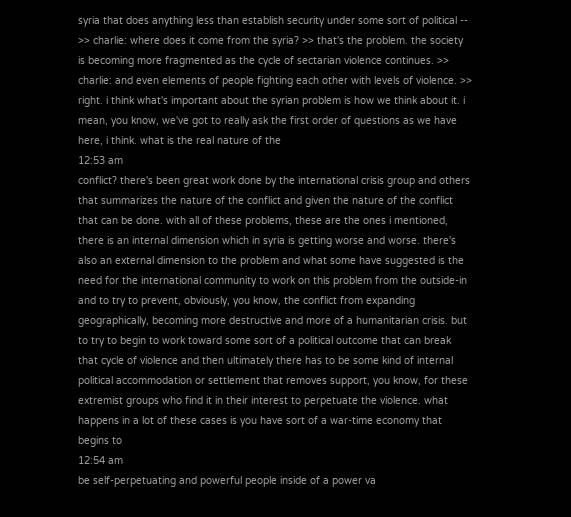syria that does anything less than establish security under some sort of political -- >> charlie: where does it come from the syria? >> that's the problem. the society is becoming more fragmented as the cycle of sectarian violence continues. >> charlie: and even elements of people fighting each other with levels of violence. >> right. i think what's important about the syrian problem is how we think about it. i mean, you know, we've got to really ask the first order of questions as we have here, i think. what is the real nature of the
12:53 am
conflict? there's been great work done by the international crisis group and others that summarizes the nature of the conflict and given the nature of the conflict that can be done. with all of these problems, these are the ones i mentioned, there is an internal dimension which in syria is getting worse and worse. there's also an external dimension to the problem and what some have suggested is the need for the international community to work on this problem from the outside-in and to try to prevent, obviously, you know, the conflict from expanding geographically, becoming more destructive and more of a humanitarian crisis. but to try to begin to work toward some sort of a political outcome that can break that cycle of violence and then ultimately there has to be some kind of internal political accommodation or settlement that removes support, you know, for these extremist groups who find it in their interest to perpetuate the violence. what happens in a lot of these cases is you have sort of a war-time economy that begins to
12:54 am
be self-perpetuating and powerful people inside of a power va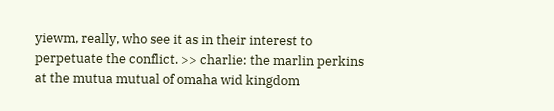yiewm, really, who see it as in their interest to perpetuate the conflict. >> charlie: the marlin perkins at the mutua mutual of omaha wid kingdom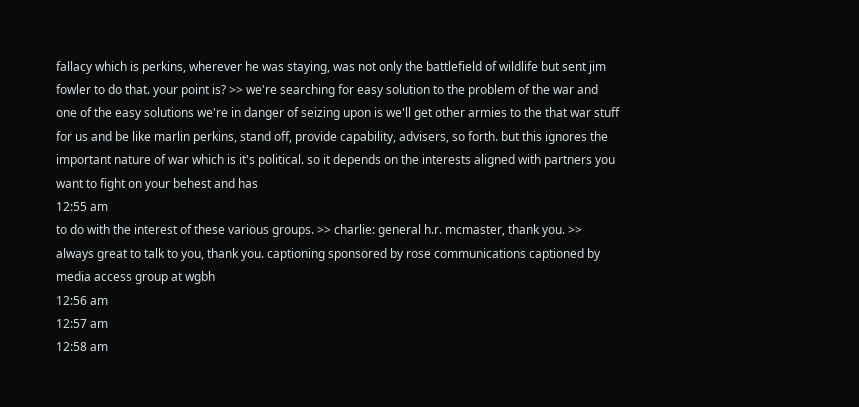fallacy which is perkins, wherever he was staying, was not only the battlefield of wildlife but sent jim fowler to do that. your point is? >> we're searching for easy solution to the problem of the war and one of the easy solutions we're in danger of seizing upon is we'll get other armies to the that war stuff for us and be like marlin perkins, stand off, provide capability, advisers, so forth. but this ignores the important nature of war which is it's political. so it depends on the interests aligned with partners you want to fight on your behest and has
12:55 am
to do with the interest of these various groups. >> charlie: general h.r. mcmaster, thank you. >> always great to talk to you, thank you. captioning sponsored by rose communications captioned by media access group at wgbh
12:56 am
12:57 am
12:58 am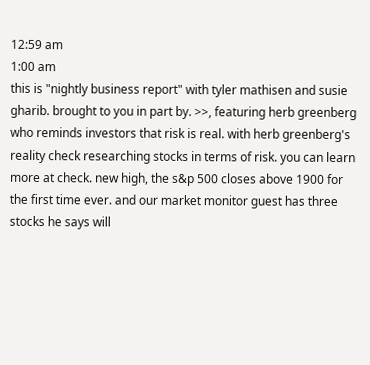12:59 am
1:00 am
this is "nightly business report" with tyler mathisen and susie gharib. brought to you in part by. >>, featuring herb greenberg who reminds investors that risk is real. with herb greenberg's reality check researching stocks in terms of risk. you can learn more at check. new high, the s&p 500 closes above 1900 for the first time ever. and our market monitor guest has three stocks he says will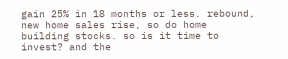gain 25% in 18 months or less. rebound, new home sales rise, so do home building stocks. so is it time to invest? and the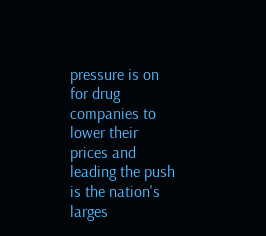pressure is on for drug companies to lower their prices and leading the push is the nation's larges